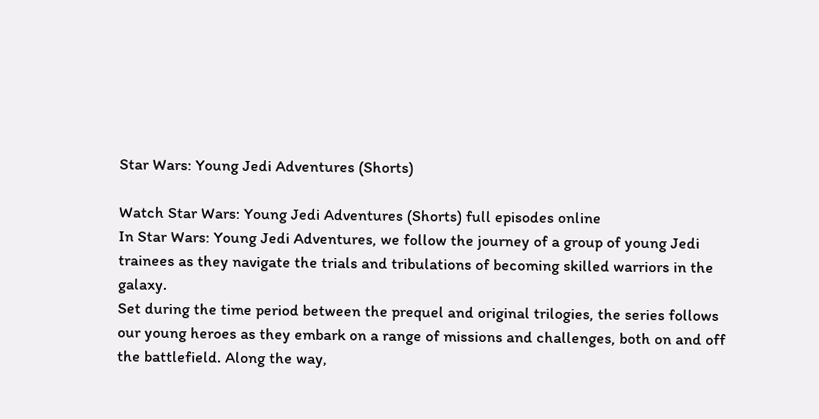Star Wars: Young Jedi Adventures (Shorts)

Watch Star Wars: Young Jedi Adventures (Shorts) full episodes online
In Star Wars: Young Jedi Adventures, we follow the journey of a group of young Jedi trainees as they navigate the trials and tribulations of becoming skilled warriors in the galaxy.
Set during the time period between the prequel and original trilogies, the series follows our young heroes as they embark on a range of missions and challenges, both on and off the battlefield. Along the way,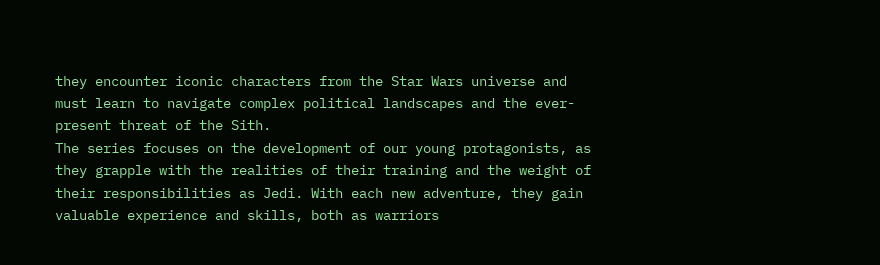they encounter iconic characters from the Star Wars universe and must learn to navigate complex political landscapes and the ever-present threat of the Sith.
The series focuses on the development of our young protagonists, as they grapple with the realities of their training and the weight of their responsibilities as Jedi. With each new adventure, they gain valuable experience and skills, both as warriors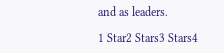and as leaders.

1 Star2 Stars3 Stars4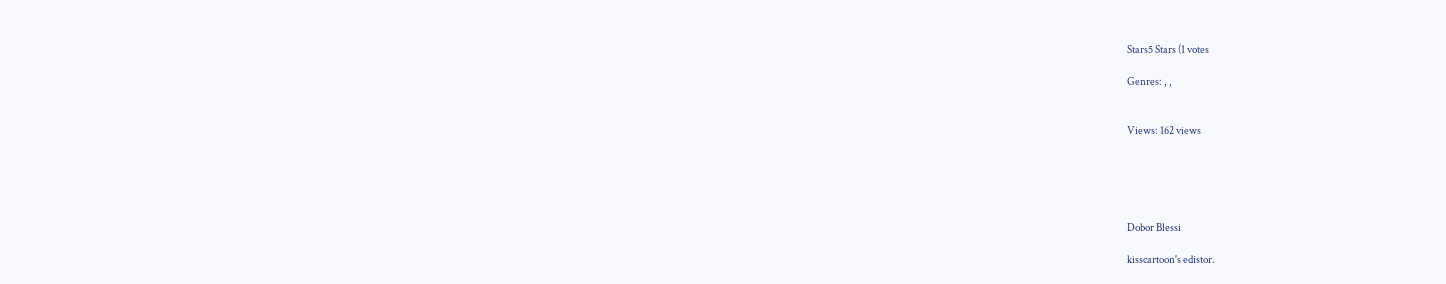Stars5 Stars (1 votes

Genres: , ,


Views: 162 views





Dobor Blessi

kisscartoon's edistor.